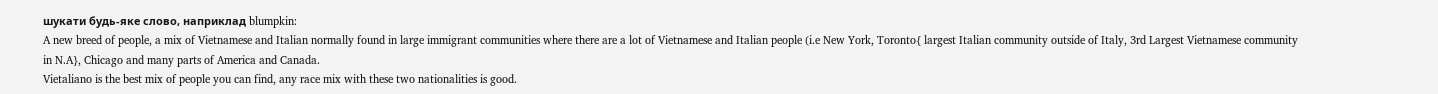шукати будь-яке слово, наприклад blumpkin:
A new breed of people, a mix of Vietnamese and Italian normally found in large immigrant communities where there are a lot of Vietnamese and Italian people (i.e New York, Toronto{ largest Italian community outside of Italy, 3rd Largest Vietnamese community in N.A}, Chicago and many parts of America and Canada.
Vietaliano is the best mix of people you can find, any race mix with these two nationalities is good.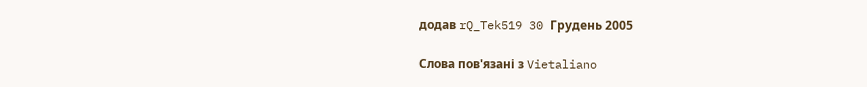додав rQ_Tek519 30 Грудень 2005

Слова пов'язані з Vietaliano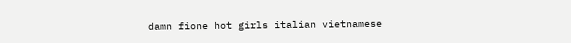damn fione hot girls italian vietnamese